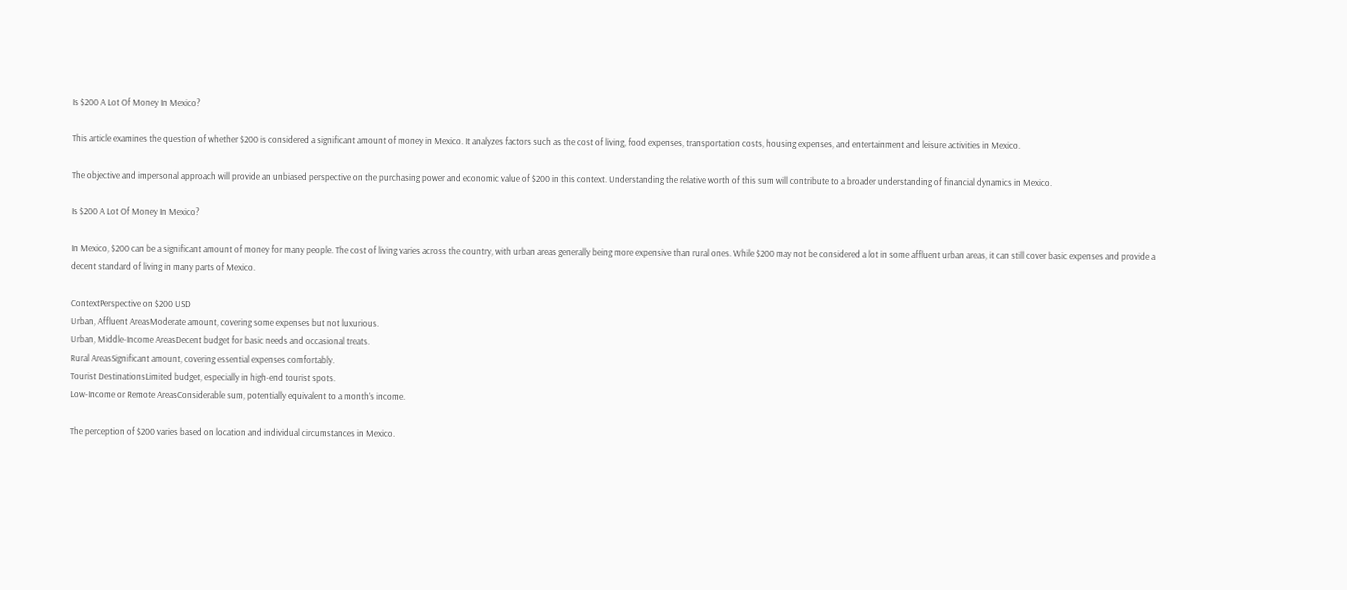Is $200 A Lot Of Money In Mexico?

This article examines the question of whether $200 is considered a significant amount of money in Mexico. It analyzes factors such as the cost of living, food expenses, transportation costs, housing expenses, and entertainment and leisure activities in Mexico.

The objective and impersonal approach will provide an unbiased perspective on the purchasing power and economic value of $200 in this context. Understanding the relative worth of this sum will contribute to a broader understanding of financial dynamics in Mexico.

Is $200 A Lot Of Money In Mexico?

In Mexico, $200 can be a significant amount of money for many people. The cost of living varies across the country, with urban areas generally being more expensive than rural ones. While $200 may not be considered a lot in some affluent urban areas, it can still cover basic expenses and provide a decent standard of living in many parts of Mexico.

ContextPerspective on $200 USD
Urban, Affluent AreasModerate amount, covering some expenses but not luxurious.
Urban, Middle-Income AreasDecent budget for basic needs and occasional treats.
Rural AreasSignificant amount, covering essential expenses comfortably.
Tourist DestinationsLimited budget, especially in high-end tourist spots.
Low-Income or Remote AreasConsiderable sum, potentially equivalent to a month’s income.

The perception of $200 varies based on location and individual circumstances in Mexico.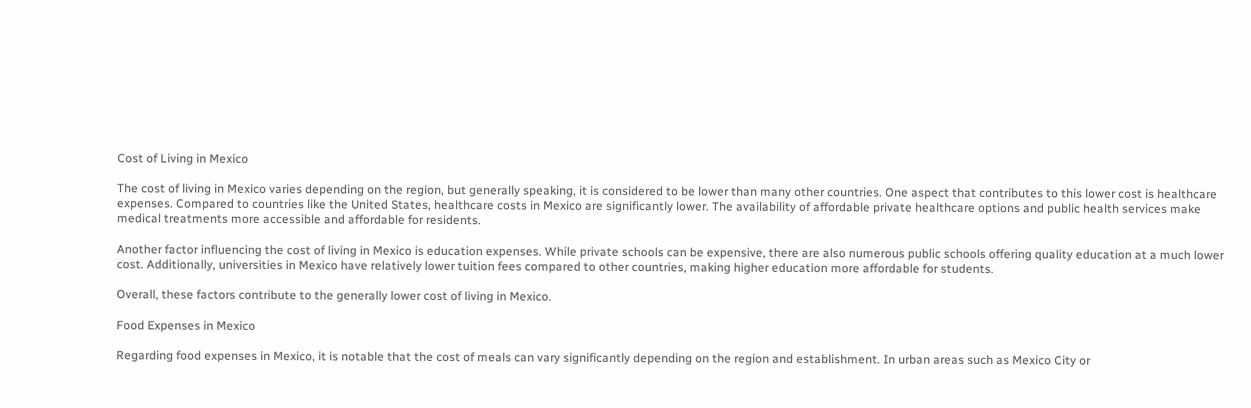Cost of Living in Mexico

The cost of living in Mexico varies depending on the region, but generally speaking, it is considered to be lower than many other countries. One aspect that contributes to this lower cost is healthcare expenses. Compared to countries like the United States, healthcare costs in Mexico are significantly lower. The availability of affordable private healthcare options and public health services make medical treatments more accessible and affordable for residents.

Another factor influencing the cost of living in Mexico is education expenses. While private schools can be expensive, there are also numerous public schools offering quality education at a much lower cost. Additionally, universities in Mexico have relatively lower tuition fees compared to other countries, making higher education more affordable for students.

Overall, these factors contribute to the generally lower cost of living in Mexico.

Food Expenses in Mexico

Regarding food expenses in Mexico, it is notable that the cost of meals can vary significantly depending on the region and establishment. In urban areas such as Mexico City or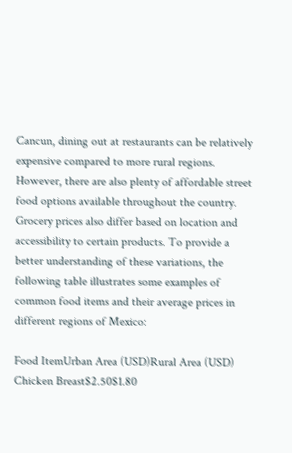Cancun, dining out at restaurants can be relatively expensive compared to more rural regions. However, there are also plenty of affordable street food options available throughout the country. Grocery prices also differ based on location and accessibility to certain products. To provide a better understanding of these variations, the following table illustrates some examples of common food items and their average prices in different regions of Mexico:

Food ItemUrban Area (USD)Rural Area (USD)
Chicken Breast$2.50$1.80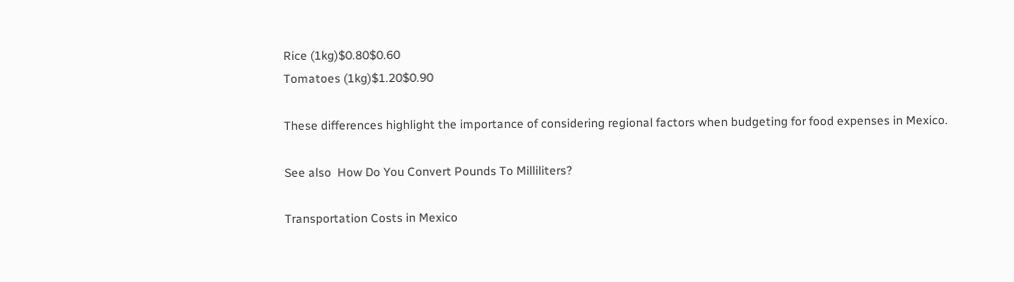Rice (1kg)$0.80$0.60
Tomatoes (1kg)$1.20$0.90

These differences highlight the importance of considering regional factors when budgeting for food expenses in Mexico.

See also  How Do You Convert Pounds To Milliliters?

Transportation Costs in Mexico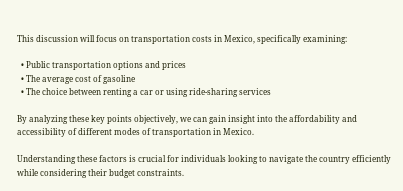This discussion will focus on transportation costs in Mexico, specifically examining:

  • Public transportation options and prices
  • The average cost of gasoline
  • The choice between renting a car or using ride-sharing services

By analyzing these key points objectively, we can gain insight into the affordability and accessibility of different modes of transportation in Mexico.

Understanding these factors is crucial for individuals looking to navigate the country efficiently while considering their budget constraints.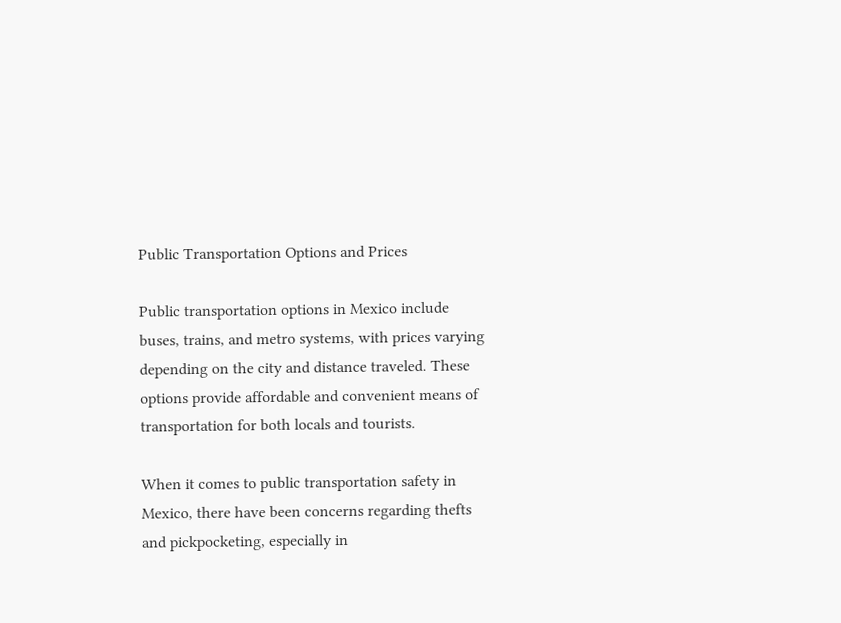Public Transportation Options and Prices

Public transportation options in Mexico include buses, trains, and metro systems, with prices varying depending on the city and distance traveled. These options provide affordable and convenient means of transportation for both locals and tourists.

When it comes to public transportation safety in Mexico, there have been concerns regarding thefts and pickpocketing, especially in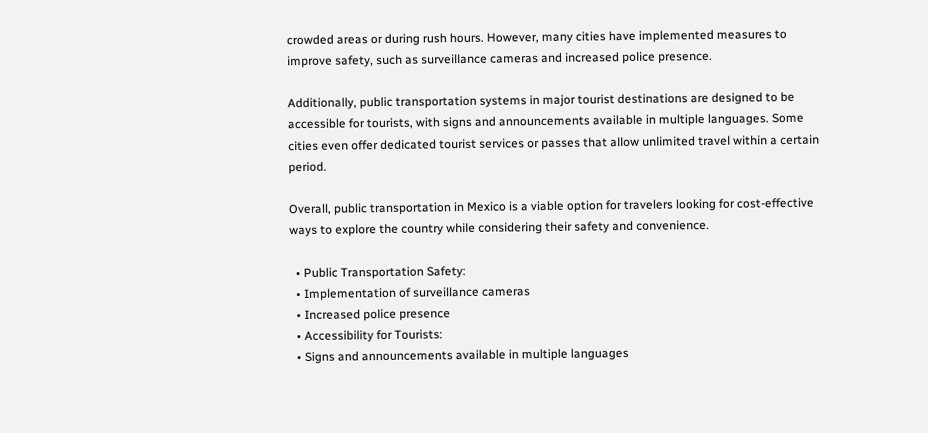crowded areas or during rush hours. However, many cities have implemented measures to improve safety, such as surveillance cameras and increased police presence.

Additionally, public transportation systems in major tourist destinations are designed to be accessible for tourists, with signs and announcements available in multiple languages. Some cities even offer dedicated tourist services or passes that allow unlimited travel within a certain period.

Overall, public transportation in Mexico is a viable option for travelers looking for cost-effective ways to explore the country while considering their safety and convenience.

  • Public Transportation Safety:
  • Implementation of surveillance cameras
  • Increased police presence
  • Accessibility for Tourists:
  • Signs and announcements available in multiple languages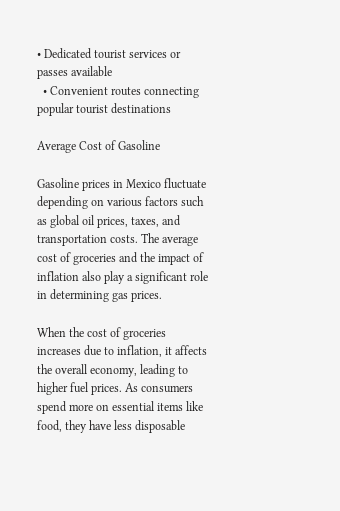• Dedicated tourist services or passes available
  • Convenient routes connecting popular tourist destinations

Average Cost of Gasoline

Gasoline prices in Mexico fluctuate depending on various factors such as global oil prices, taxes, and transportation costs. The average cost of groceries and the impact of inflation also play a significant role in determining gas prices.

When the cost of groceries increases due to inflation, it affects the overall economy, leading to higher fuel prices. As consumers spend more on essential items like food, they have less disposable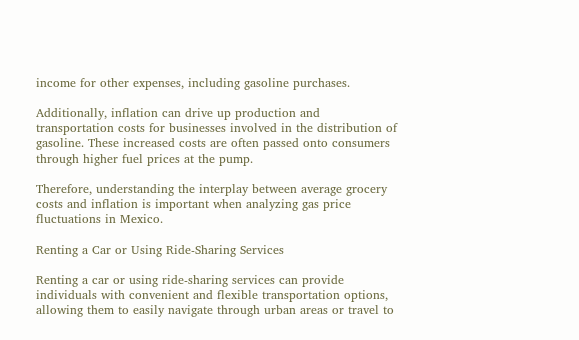income for other expenses, including gasoline purchases.

Additionally, inflation can drive up production and transportation costs for businesses involved in the distribution of gasoline. These increased costs are often passed onto consumers through higher fuel prices at the pump.

Therefore, understanding the interplay between average grocery costs and inflation is important when analyzing gas price fluctuations in Mexico.

Renting a Car or Using Ride-Sharing Services

Renting a car or using ride-sharing services can provide individuals with convenient and flexible transportation options, allowing them to easily navigate through urban areas or travel to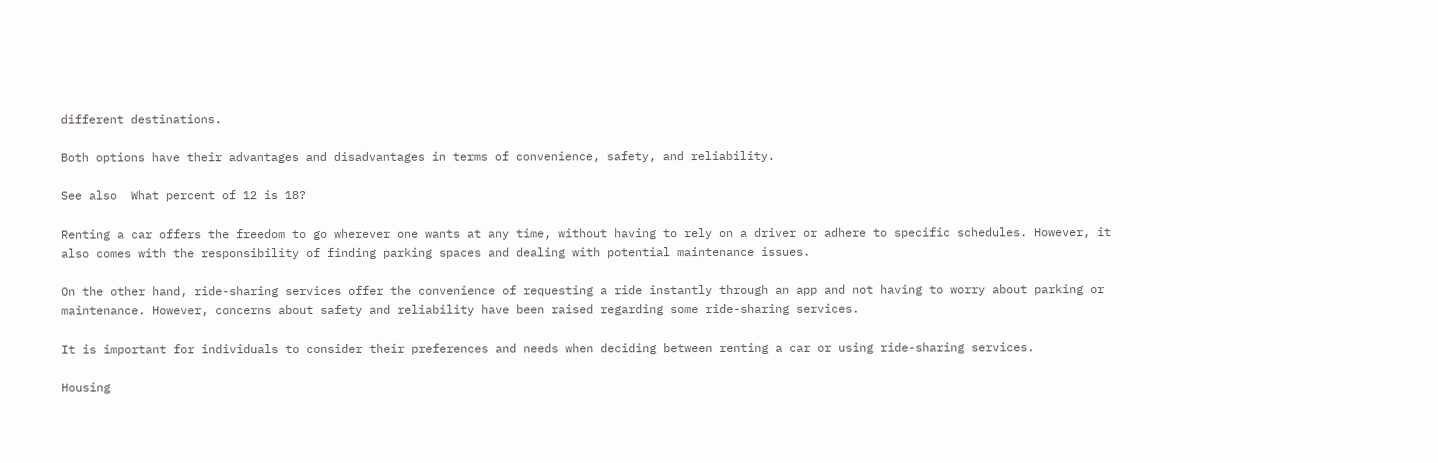different destinations.

Both options have their advantages and disadvantages in terms of convenience, safety, and reliability.

See also  What percent of 12 is 18?

Renting a car offers the freedom to go wherever one wants at any time, without having to rely on a driver or adhere to specific schedules. However, it also comes with the responsibility of finding parking spaces and dealing with potential maintenance issues.

On the other hand, ride-sharing services offer the convenience of requesting a ride instantly through an app and not having to worry about parking or maintenance. However, concerns about safety and reliability have been raised regarding some ride-sharing services.

It is important for individuals to consider their preferences and needs when deciding between renting a car or using ride-sharing services.

Housing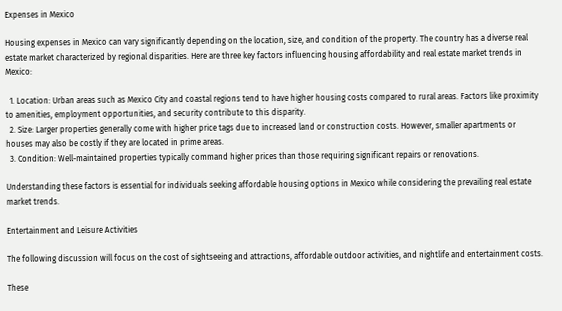Expenses in Mexico

Housing expenses in Mexico can vary significantly depending on the location, size, and condition of the property. The country has a diverse real estate market characterized by regional disparities. Here are three key factors influencing housing affordability and real estate market trends in Mexico:

  1. Location: Urban areas such as Mexico City and coastal regions tend to have higher housing costs compared to rural areas. Factors like proximity to amenities, employment opportunities, and security contribute to this disparity.
  2. Size: Larger properties generally come with higher price tags due to increased land or construction costs. However, smaller apartments or houses may also be costly if they are located in prime areas.
  3. Condition: Well-maintained properties typically command higher prices than those requiring significant repairs or renovations.

Understanding these factors is essential for individuals seeking affordable housing options in Mexico while considering the prevailing real estate market trends.

Entertainment and Leisure Activities

The following discussion will focus on the cost of sightseeing and attractions, affordable outdoor activities, and nightlife and entertainment costs.

These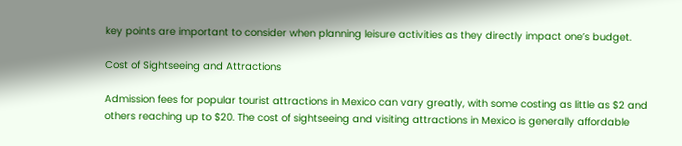key points are important to consider when planning leisure activities as they directly impact one’s budget.

Cost of Sightseeing and Attractions

Admission fees for popular tourist attractions in Mexico can vary greatly, with some costing as little as $2 and others reaching up to $20. The cost of sightseeing and visiting attractions in Mexico is generally affordable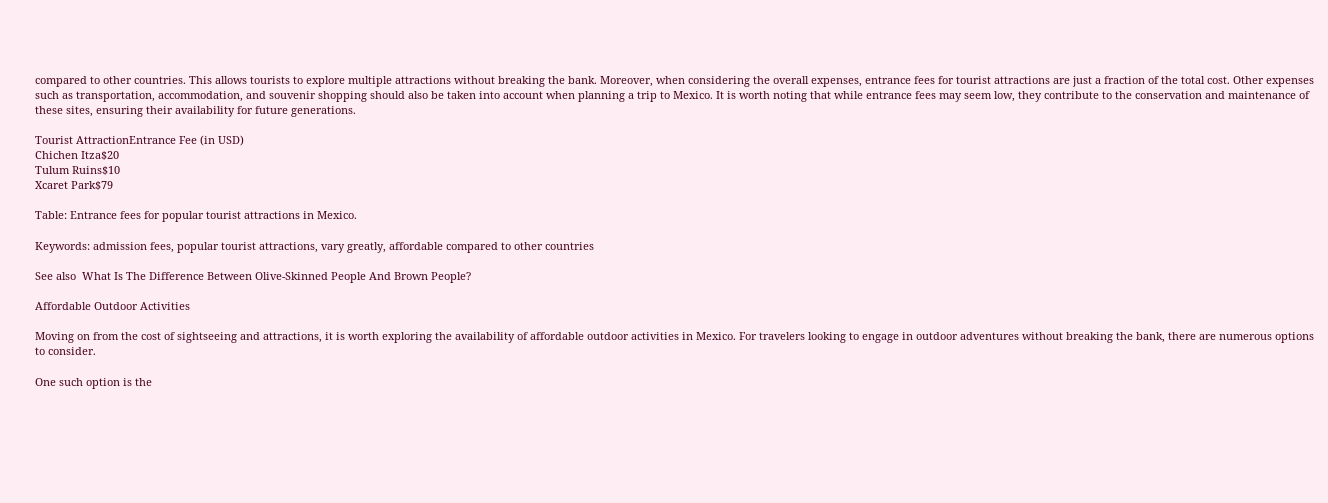compared to other countries. This allows tourists to explore multiple attractions without breaking the bank. Moreover, when considering the overall expenses, entrance fees for tourist attractions are just a fraction of the total cost. Other expenses such as transportation, accommodation, and souvenir shopping should also be taken into account when planning a trip to Mexico. It is worth noting that while entrance fees may seem low, they contribute to the conservation and maintenance of these sites, ensuring their availability for future generations.

Tourist AttractionEntrance Fee (in USD)
Chichen Itza$20
Tulum Ruins$10
Xcaret Park$79

Table: Entrance fees for popular tourist attractions in Mexico.

Keywords: admission fees, popular tourist attractions, vary greatly, affordable compared to other countries

See also  What Is The Difference Between Olive-Skinned People And Brown People?

Affordable Outdoor Activities

Moving on from the cost of sightseeing and attractions, it is worth exploring the availability of affordable outdoor activities in Mexico. For travelers looking to engage in outdoor adventures without breaking the bank, there are numerous options to consider.

One such option is the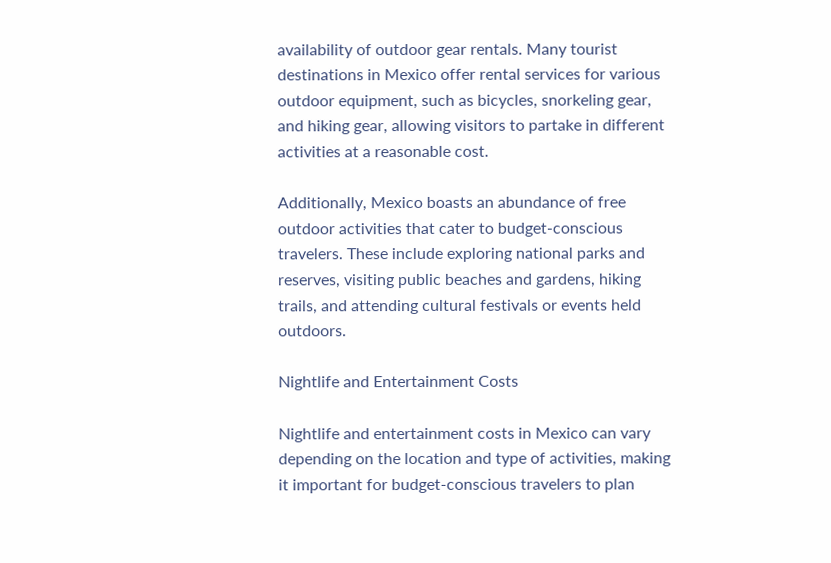availability of outdoor gear rentals. Many tourist destinations in Mexico offer rental services for various outdoor equipment, such as bicycles, snorkeling gear, and hiking gear, allowing visitors to partake in different activities at a reasonable cost.

Additionally, Mexico boasts an abundance of free outdoor activities that cater to budget-conscious travelers. These include exploring national parks and reserves, visiting public beaches and gardens, hiking trails, and attending cultural festivals or events held outdoors.

Nightlife and Entertainment Costs

Nightlife and entertainment costs in Mexico can vary depending on the location and type of activities, making it important for budget-conscious travelers to plan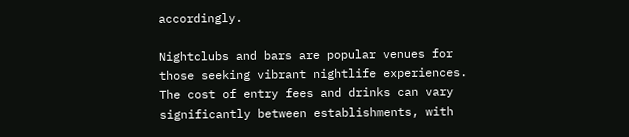accordingly.

Nightclubs and bars are popular venues for those seeking vibrant nightlife experiences. The cost of entry fees and drinks can vary significantly between establishments, with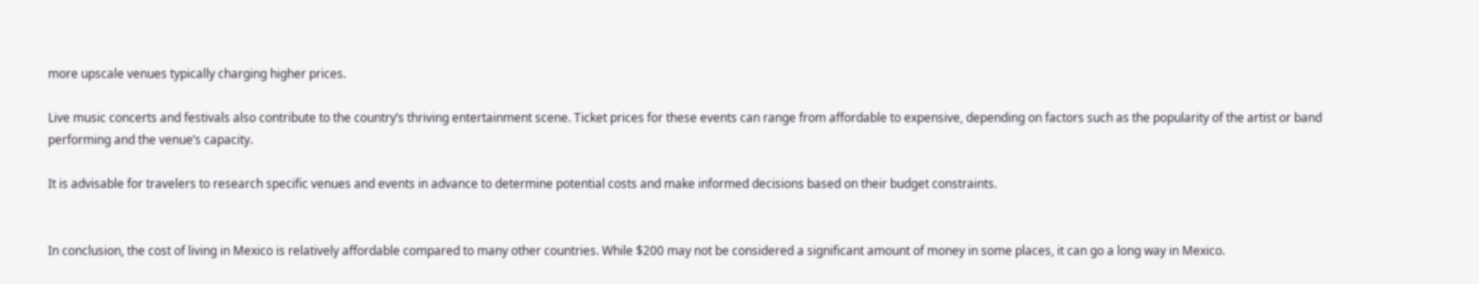more upscale venues typically charging higher prices.

Live music concerts and festivals also contribute to the country’s thriving entertainment scene. Ticket prices for these events can range from affordable to expensive, depending on factors such as the popularity of the artist or band performing and the venue’s capacity.

It is advisable for travelers to research specific venues and events in advance to determine potential costs and make informed decisions based on their budget constraints.


In conclusion, the cost of living in Mexico is relatively affordable compared to many other countries. While $200 may not be considered a significant amount of money in some places, it can go a long way in Mexico.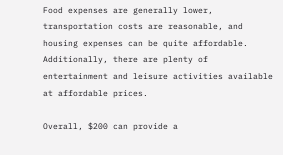Food expenses are generally lower, transportation costs are reasonable, and housing expenses can be quite affordable. Additionally, there are plenty of entertainment and leisure activities available at affordable prices.

Overall, $200 can provide a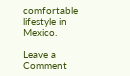comfortable lifestyle in Mexico.

Leave a Comment